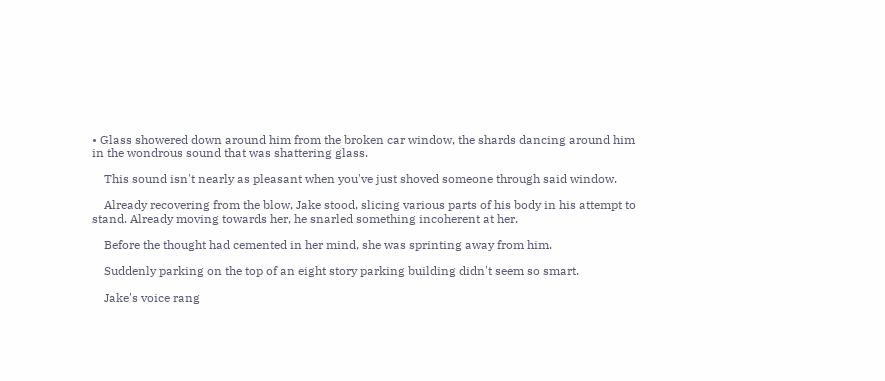• Glass showered down around him from the broken car window, the shards dancing around him in the wondrous sound that was shattering glass.

    This sound isn't nearly as pleasant when you've just shoved someone through said window.

    Already recovering from the blow, Jake stood, slicing various parts of his body in his attempt to stand. Already moving towards her, he snarled something incoherent at her.

    Before the thought had cemented in her mind, she was sprinting away from him.

    Suddenly parking on the top of an eight story parking building didn't seem so smart.

    Jake's voice rang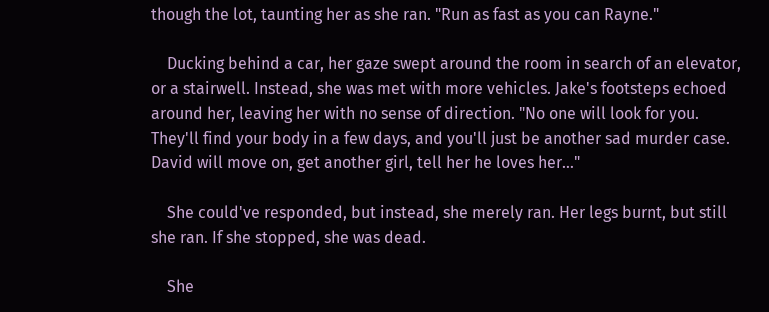though the lot, taunting her as she ran. "Run as fast as you can Rayne."

    Ducking behind a car, her gaze swept around the room in search of an elevator, or a stairwell. Instead, she was met with more vehicles. Jake's footsteps echoed around her, leaving her with no sense of direction. "No one will look for you. They'll find your body in a few days, and you'll just be another sad murder case. David will move on, get another girl, tell her he loves her…"

    She could've responded, but instead, she merely ran. Her legs burnt, but still she ran. If she stopped, she was dead.

    She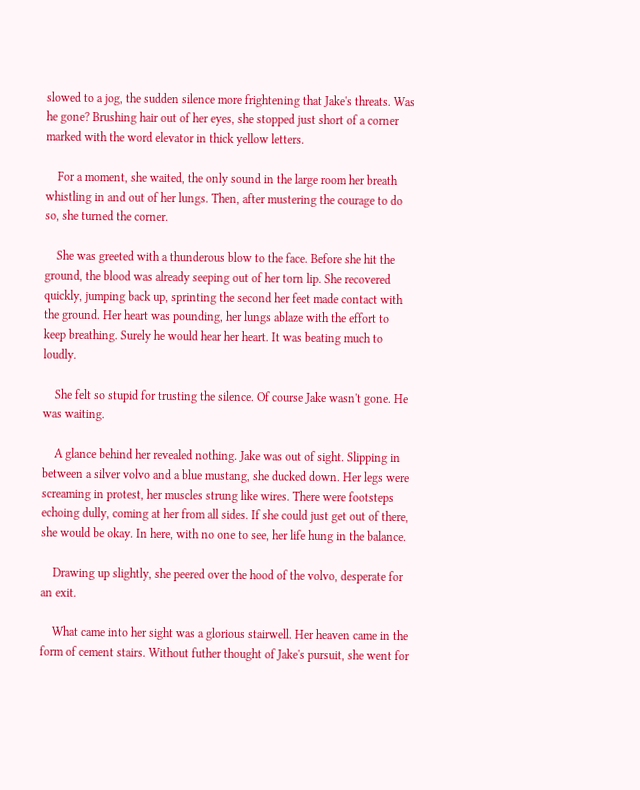slowed to a jog, the sudden silence more frightening that Jake's threats. Was he gone? Brushing hair out of her eyes, she stopped just short of a corner marked with the word elevator in thick yellow letters.

    For a moment, she waited, the only sound in the large room her breath whistling in and out of her lungs. Then, after mustering the courage to do so, she turned the corner.

    She was greeted with a thunderous blow to the face. Before she hit the ground, the blood was already seeping out of her torn lip. She recovered quickly, jumping back up, sprinting the second her feet made contact with the ground. Her heart was pounding, her lungs ablaze with the effort to keep breathing. Surely he would hear her heart. It was beating much to loudly.

    She felt so stupid for trusting the silence. Of course Jake wasn't gone. He was waiting.

    A glance behind her revealed nothing. Jake was out of sight. Slipping in between a silver volvo and a blue mustang, she ducked down. Her legs were screaming in protest, her muscles strung like wires. There were footsteps echoing dully, coming at her from all sides. If she could just get out of there, she would be okay. In here, with no one to see, her life hung in the balance.

    Drawing up slightly, she peered over the hood of the volvo, desperate for an exit.

    What came into her sight was a glorious stairwell. Her heaven came in the form of cement stairs. Without futher thought of Jake's pursuit, she went for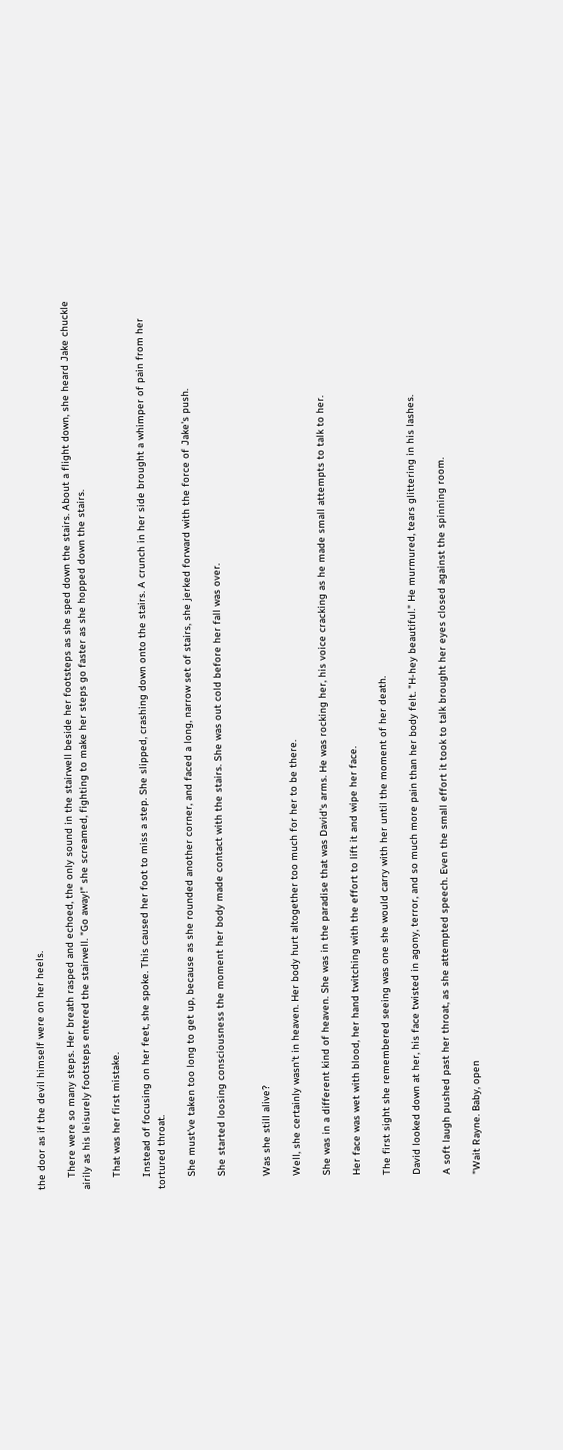the door as if the devil himself were on her heels.

    There were so many steps. Her breath rasped and echoed, the only sound in the stairwell beside her footsteps as she sped down the stairs. About a flight down, she heard Jake chuckle airily as his leisurely footsteps entered the stairwell. "Go away!" she screamed, fighting to make her steps go faster as she hopped down the stairs.

    That was her first mistake.

    Instead of focusing on her feet, she spoke. This caused her foot to miss a step. She slipped, crashing down onto the stairs. A crunch in her side brought a whimper of pain from her tortured throat.

    She must've taken too long to get up, because as she rounded another corner, and faced a long, narrow set of stairs, she jerked forward with the force of Jake's push.

    She started loosing consciousness the moment her body made contact with the stairs. She was out cold before her fall was over.


    Was she still alive?

    Well, she certainly wasn't in heaven. Her body hurt altogether too much for her to be there.

    She was in a different kind of heaven. She was in the paradise that was David's arms. He was rocking her, his voice cracking as he made small attempts to talk to her.

    Her face was wet with blood, her hand twitching with the effort to lift it and wipe her face.

    The first sight she remembered seeing was one she would carry with her until the moment of her death.

    David looked down at her, his face twisted in agony, terror, and so much more pain than her body felt. "H-hey beautiful." He murmured, tears glittering in his lashes.

    A soft laugh pushed past her throat, as she attempted speech. Even the small effort it took to talk brought her eyes closed against the spinning room.

    "Wait Rayne. Baby, open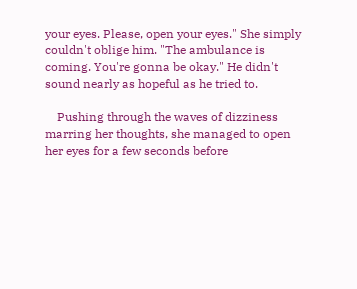your eyes. Please, open your eyes." She simply couldn't oblige him. "The ambulance is coming. You're gonna be okay." He didn't sound nearly as hopeful as he tried to.

    Pushing through the waves of dizziness marring her thoughts, she managed to open her eyes for a few seconds before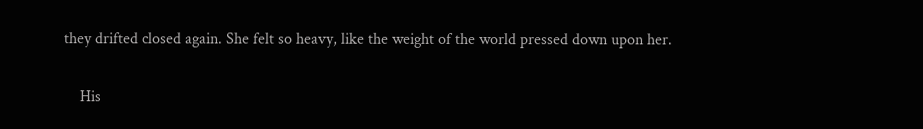they drifted closed again. She felt so heavy, like the weight of the world pressed down upon her.

    His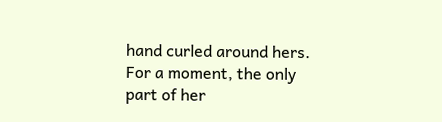hand curled around hers. For a moment, the only part of her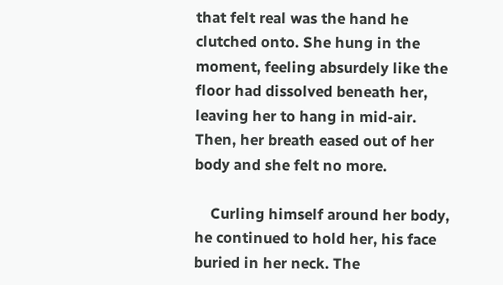that felt real was the hand he clutched onto. She hung in the moment, feeling absurdely like the floor had dissolved beneath her, leaving her to hang in mid-air. Then, her breath eased out of her body and she felt no more.

    Curling himself around her body, he continued to hold her, his face buried in her neck. The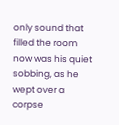only sound that filled the room now was his quiet sobbing, as he wept over a corpse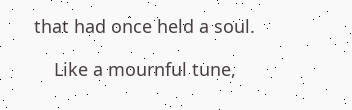that had once held a soul.

    Like a mournful tune,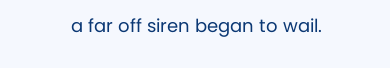a far off siren began to wail.